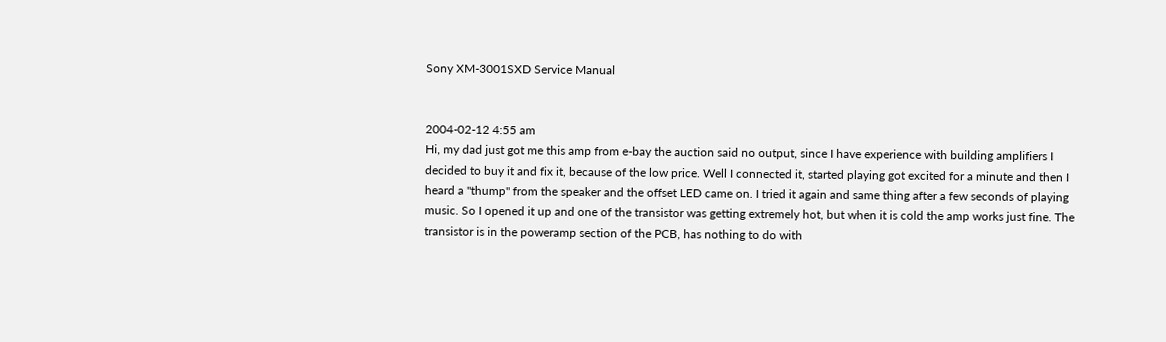Sony XM-3001SXD Service Manual


2004-02-12 4:55 am
Hi, my dad just got me this amp from e-bay the auction said no output, since I have experience with building amplifiers I decided to buy it and fix it, because of the low price. Well I connected it, started playing got excited for a minute and then I heard a "thump" from the speaker and the offset LED came on. I tried it again and same thing after a few seconds of playing music. So I opened it up and one of the transistor was getting extremely hot, but when it is cold the amp works just fine. The transistor is in the poweramp section of the PCB, has nothing to do with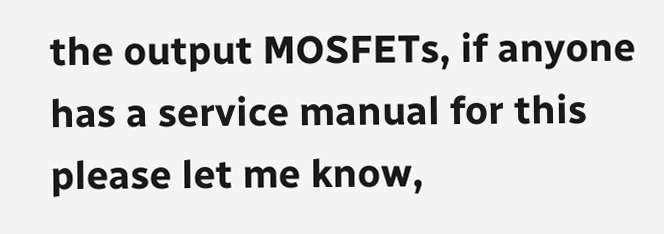the output MOSFETs, if anyone has a service manual for this please let me know,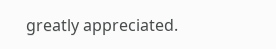greatly appreciated.